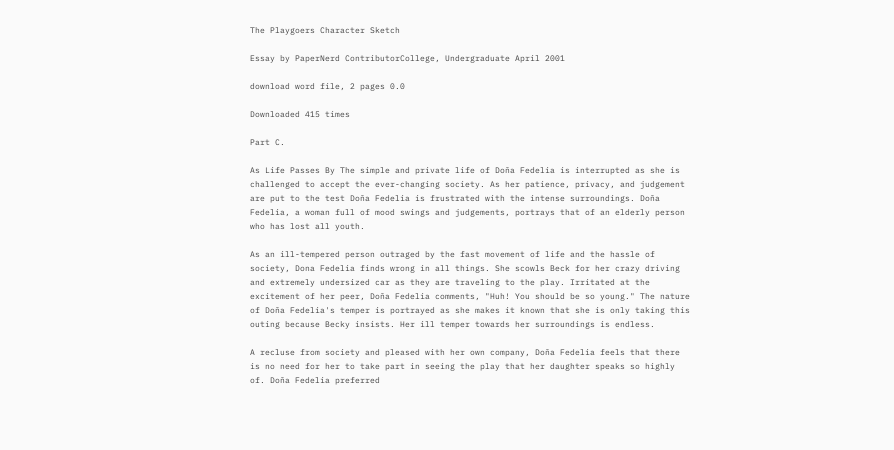The Playgoers Character Sketch

Essay by PaperNerd ContributorCollege, Undergraduate April 2001

download word file, 2 pages 0.0

Downloaded 415 times

Part C.

As Life Passes By The simple and private life of Doña Fedelia is interrupted as she is challenged to accept the ever-changing society. As her patience, privacy, and judgement are put to the test Doña Fedelia is frustrated with the intense surroundings. Doña Fedelia, a woman full of mood swings and judgements, portrays that of an elderly person who has lost all youth.

As an ill-tempered person outraged by the fast movement of life and the hassle of society, Dona Fedelia finds wrong in all things. She scowls Beck for her crazy driving and extremely undersized car as they are traveling to the play. Irritated at the excitement of her peer, Doña Fedelia comments, "Huh! You should be so young." The nature of Doña Fedelia's temper is portrayed as she makes it known that she is only taking this outing because Becky insists. Her ill temper towards her surroundings is endless.

A recluse from society and pleased with her own company, Doña Fedelia feels that there is no need for her to take part in seeing the play that her daughter speaks so highly of. Doña Fedelia preferred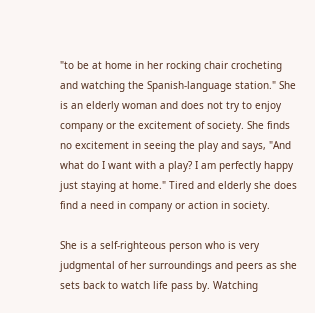"to be at home in her rocking chair crocheting and watching the Spanish-language station." She is an elderly woman and does not try to enjoy company or the excitement of society. She finds no excitement in seeing the play and says, "And what do I want with a play? I am perfectly happy just staying at home." Tired and elderly she does find a need in company or action in society.

She is a self-righteous person who is very judgmental of her surroundings and peers as she sets back to watch life pass by. Watching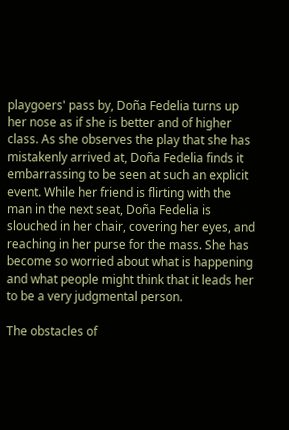playgoers' pass by, Doña Fedelia turns up her nose as if she is better and of higher class. As she observes the play that she has mistakenly arrived at, Doña Fedelia finds it embarrassing to be seen at such an explicit event. While her friend is flirting with the man in the next seat, Doña Fedelia is slouched in her chair, covering her eyes, and reaching in her purse for the mass. She has become so worried about what is happening and what people might think that it leads her to be a very judgmental person.

The obstacles of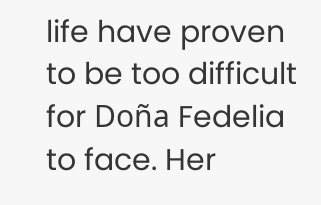life have proven to be too difficult for Doña Fedelia to face. Her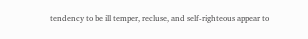tendency to be ill temper, recluse, and self-righteous appear to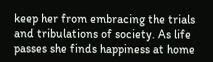keep her from embracing the trials and tribulations of society. As life passes she finds happiness at home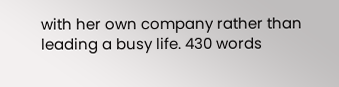with her own company rather than leading a busy life. 430 words